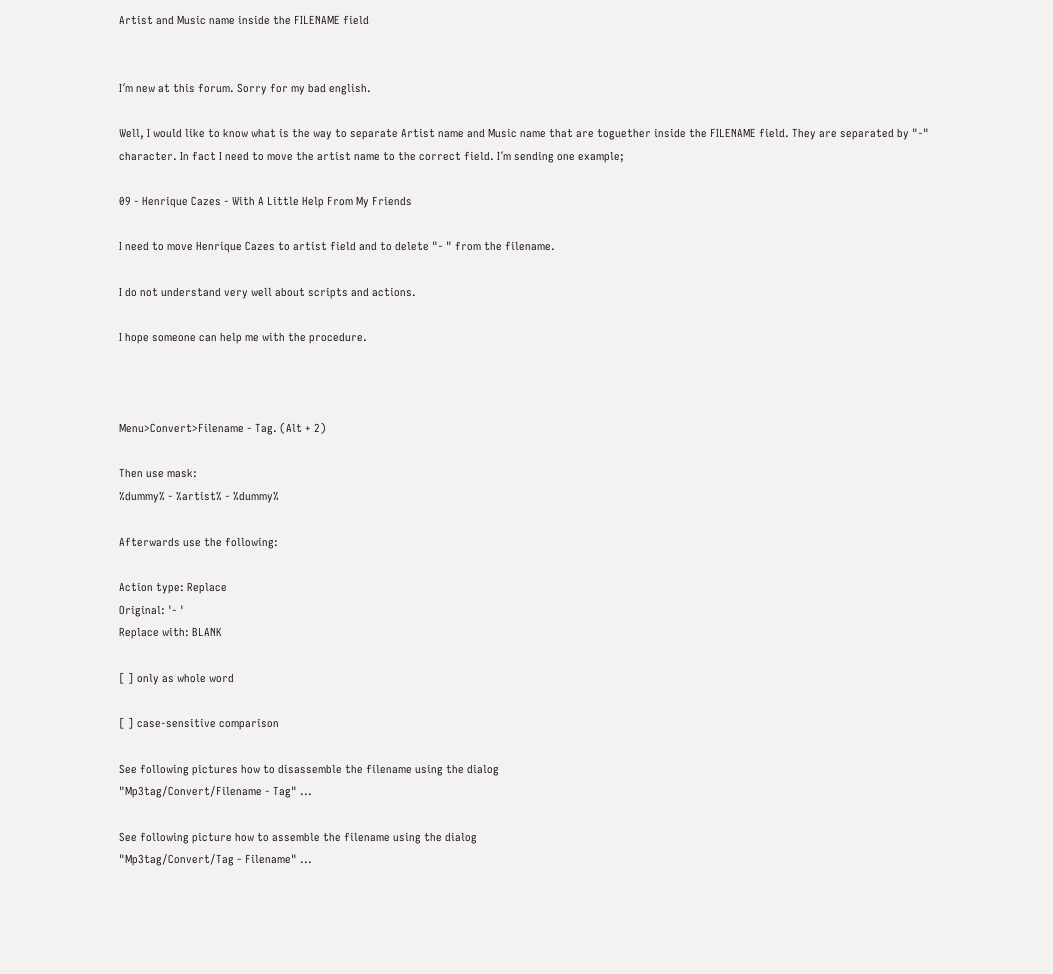Artist and Music name inside the FILENAME field


I´m new at this forum. Sorry for my bad english.

Well, I would like to know what is the way to separate Artist name and Music name that are toguether inside the FILENAME field. They are separated by "-" character. In fact I need to move the artist name to the correct field. I´m sending one example;

09 - Henrique Cazes - With A Little Help From My Friends

I need to move Henrique Cazes to artist field and to delete "- " from the filename.

I do not understand very well about scripts and actions.

I hope someone can help me with the procedure.



Menu>Convert>Filename - Tag. (Alt + 2)

Then use mask:
%dummy% - %artist% - %dummy%

Afterwards use the following:

Action type: Replace
Original: '- '
Replace with: BLANK

[ ] only as whole word

[ ] case-sensitive comparison

See following pictures how to disassemble the filename using the dialog
"Mp3tag/Convert/Filename - Tag" ...

See following picture how to assemble the filename using the dialog
"Mp3tag/Convert/Tag - Filename" ...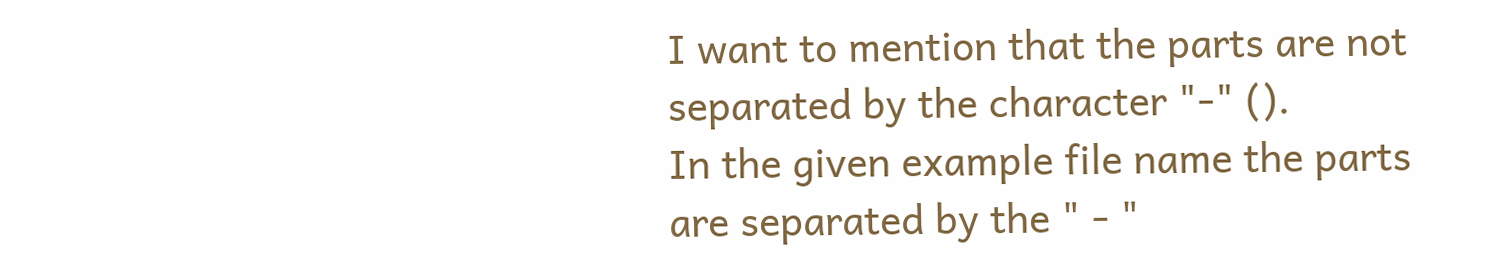I want to mention that the parts are not separated by the character "-" ().
In the given example file name the parts are separated by the " - "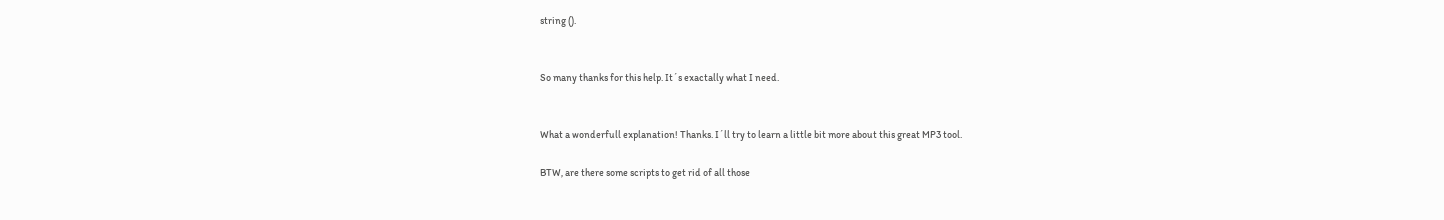string ().


So many thanks for this help. It´s exactally what I need.


What a wonderfull explanation! Thanks. I´ll try to learn a little bit more about this great MP3 tool.

BTW, are there some scripts to get rid of all those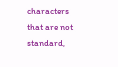characters that are not standard,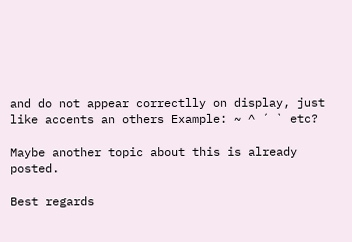and do not appear correctlly on display, just like accents an others Example: ~ ^ ´ ` etc?

Maybe another topic about this is already posted.

Best regards